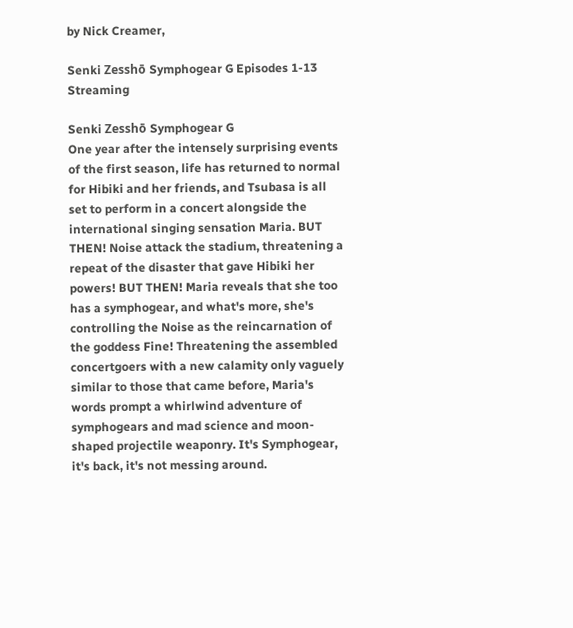by Nick Creamer,

Senki Zesshō Symphogear G Episodes 1-13 Streaming

Senki Zesshō Symphogear G
One year after the intensely surprising events of the first season, life has returned to normal for Hibiki and her friends, and Tsubasa is all set to perform in a concert alongside the international singing sensation Maria. BUT THEN! Noise attack the stadium, threatening a repeat of the disaster that gave Hibiki her powers! BUT THEN! Maria reveals that she too has a symphogear, and what's more, she's controlling the Noise as the reincarnation of the goddess Fine! Threatening the assembled concertgoers with a new calamity only vaguely similar to those that came before, Maria's words prompt a whirlwind adventure of symphogears and mad science and moon-shaped projectile weaponry. It's Symphogear, it's back, it's not messing around.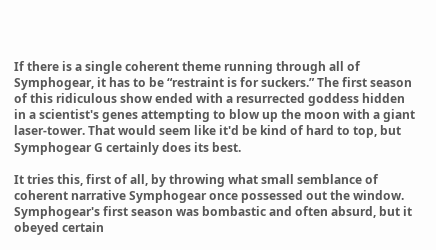If there is a single coherent theme running through all of Symphogear, it has to be “restraint is for suckers.” The first season of this ridiculous show ended with a resurrected goddess hidden in a scientist's genes attempting to blow up the moon with a giant laser-tower. That would seem like it'd be kind of hard to top, but Symphogear G certainly does its best.

It tries this, first of all, by throwing what small semblance of coherent narrative Symphogear once possessed out the window. Symphogear's first season was bombastic and often absurd, but it obeyed certain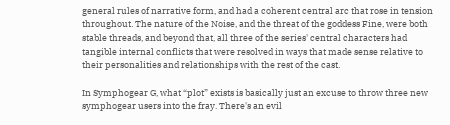general rules of narrative form, and had a coherent central arc that rose in tension throughout. The nature of the Noise, and the threat of the goddess Fine, were both stable threads, and beyond that, all three of the series' central characters had tangible internal conflicts that were resolved in ways that made sense relative to their personalities and relationships with the rest of the cast.

In Symphogear G, what “plot” exists is basically just an excuse to throw three new symphogear users into the fray. There's an evil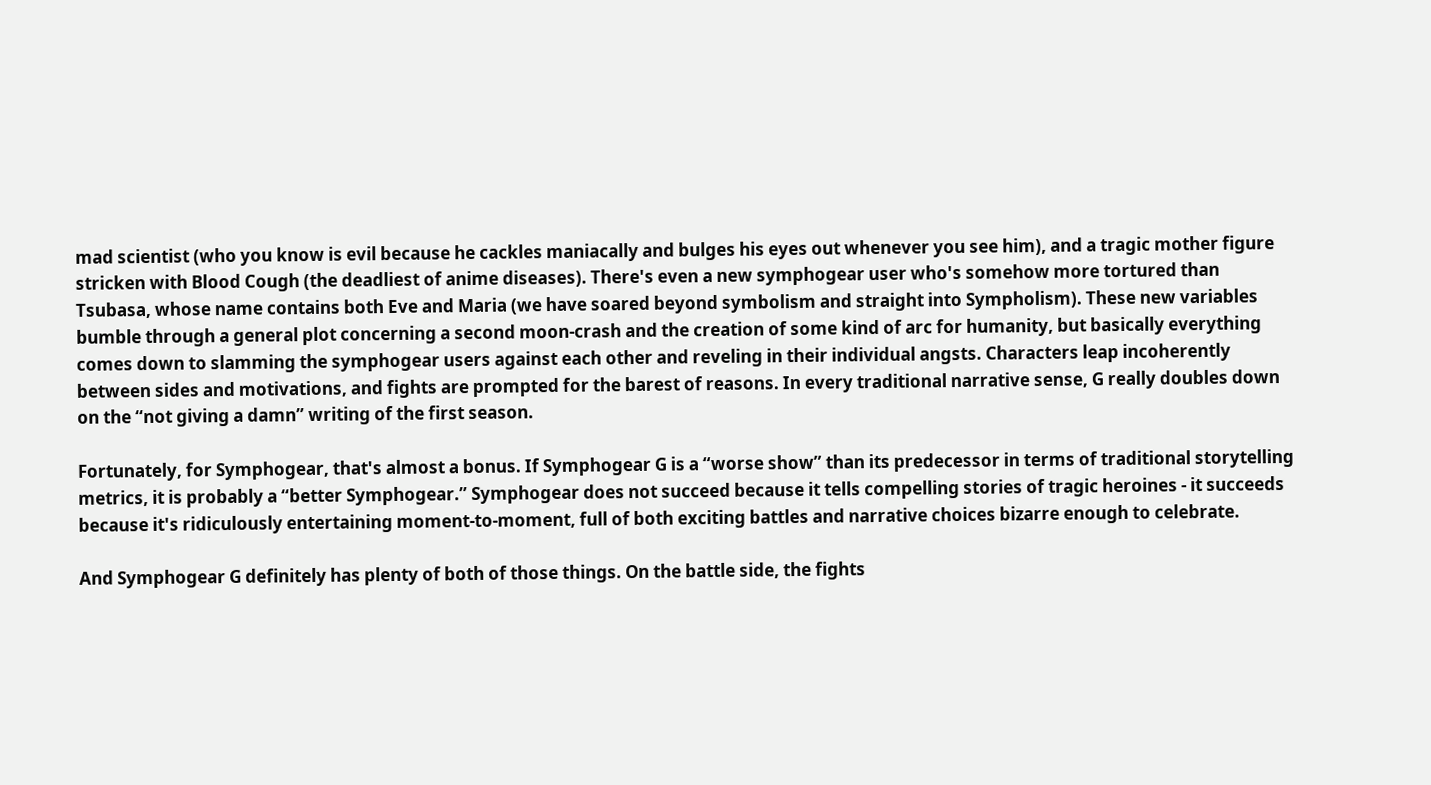mad scientist (who you know is evil because he cackles maniacally and bulges his eyes out whenever you see him), and a tragic mother figure stricken with Blood Cough (the deadliest of anime diseases). There's even a new symphogear user who's somehow more tortured than Tsubasa, whose name contains both Eve and Maria (we have soared beyond symbolism and straight into Sympholism). These new variables bumble through a general plot concerning a second moon-crash and the creation of some kind of arc for humanity, but basically everything comes down to slamming the symphogear users against each other and reveling in their individual angsts. Characters leap incoherently between sides and motivations, and fights are prompted for the barest of reasons. In every traditional narrative sense, G really doubles down on the “not giving a damn” writing of the first season.

Fortunately, for Symphogear, that's almost a bonus. If Symphogear G is a “worse show” than its predecessor in terms of traditional storytelling metrics, it is probably a “better Symphogear.” Symphogear does not succeed because it tells compelling stories of tragic heroines - it succeeds because it's ridiculously entertaining moment-to-moment, full of both exciting battles and narrative choices bizarre enough to celebrate.

And Symphogear G definitely has plenty of both of those things. On the battle side, the fights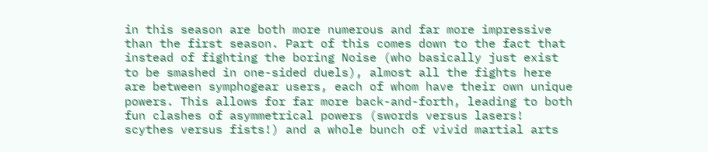in this season are both more numerous and far more impressive than the first season. Part of this comes down to the fact that instead of fighting the boring Noise (who basically just exist to be smashed in one-sided duels), almost all the fights here are between symphogear users, each of whom have their own unique powers. This allows for far more back-and-forth, leading to both fun clashes of asymmetrical powers (swords versus lasers! scythes versus fists!) and a whole bunch of vivid martial arts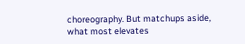choreography. But matchups aside, what most elevates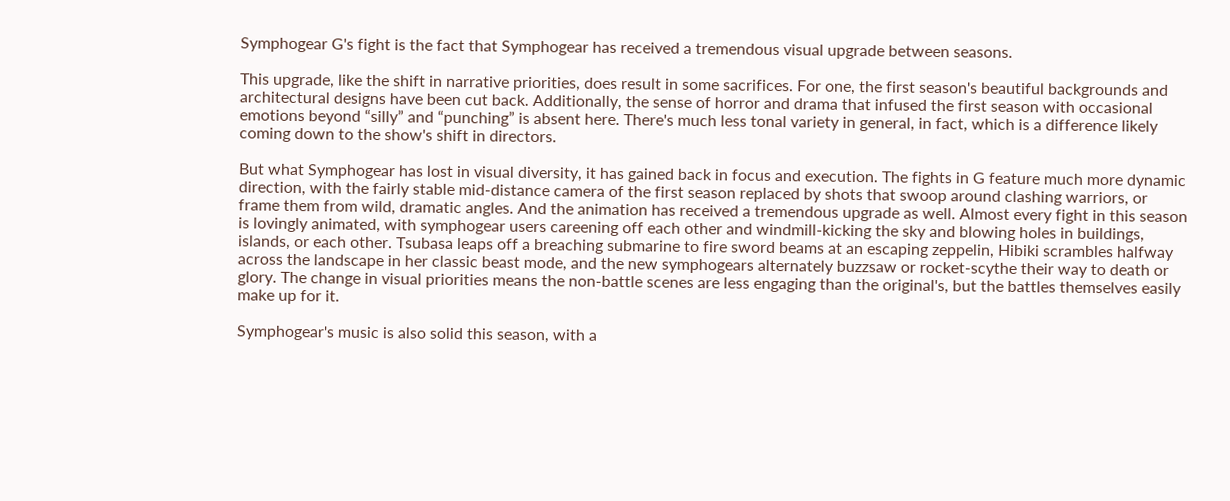Symphogear G's fight is the fact that Symphogear has received a tremendous visual upgrade between seasons.

This upgrade, like the shift in narrative priorities, does result in some sacrifices. For one, the first season's beautiful backgrounds and architectural designs have been cut back. Additionally, the sense of horror and drama that infused the first season with occasional emotions beyond “silly” and “punching” is absent here. There's much less tonal variety in general, in fact, which is a difference likely coming down to the show's shift in directors.

But what Symphogear has lost in visual diversity, it has gained back in focus and execution. The fights in G feature much more dynamic direction, with the fairly stable mid-distance camera of the first season replaced by shots that swoop around clashing warriors, or frame them from wild, dramatic angles. And the animation has received a tremendous upgrade as well. Almost every fight in this season is lovingly animated, with symphogear users careening off each other and windmill-kicking the sky and blowing holes in buildings, islands, or each other. Tsubasa leaps off a breaching submarine to fire sword beams at an escaping zeppelin, Hibiki scrambles halfway across the landscape in her classic beast mode, and the new symphogears alternately buzzsaw or rocket-scythe their way to death or glory. The change in visual priorities means the non-battle scenes are less engaging than the original's, but the battles themselves easily make up for it.

Symphogear's music is also solid this season, with a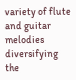variety of flute and guitar melodies diversifying the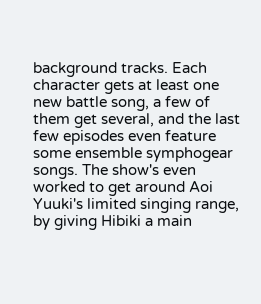background tracks. Each character gets at least one new battle song, a few of them get several, and the last few episodes even feature some ensemble symphogear songs. The show's even worked to get around Aoi Yuuki's limited singing range, by giving Hibiki a main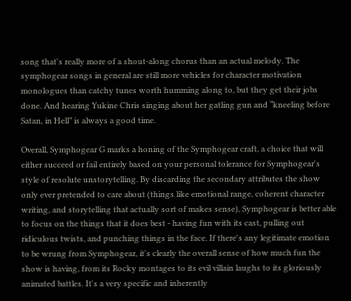song that's really more of a shout-along chorus than an actual melody. The symphogear songs in general are still more vehicles for character motivation monologues than catchy tunes worth humming along to, but they get their jobs done. And hearing Yukine Chris singing about her gatling gun and “kneeling before Satan, in Hell” is always a good time.

Overall, Symphogear G marks a honing of the Symphogear craft, a choice that will either succeed or fail entirely based on your personal tolerance for Symphogear's style of resolute unstorytelling. By discarding the secondary attributes the show only ever pretended to care about (things like emotional range, coherent character writing, and storytelling that actually sort of makes sense), Symphogear is better able to focus on the things that it does best - having fun with its cast, pulling out ridiculous twists, and punching things in the face. If there's any legitimate emotion to be wrung from Symphogear, it's clearly the overall sense of how much fun the show is having, from its Rocky montages to its evil villain laughs to its gloriously animated battles. It's a very specific and inherently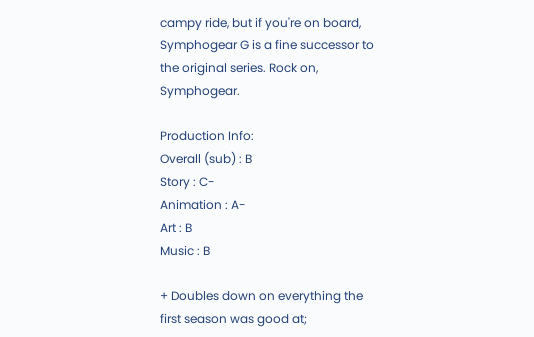campy ride, but if you're on board, Symphogear G is a fine successor to the original series. Rock on, Symphogear.

Production Info:
Overall (sub) : B
Story : C-
Animation : A-
Art : B
Music : B

+ Doubles down on everything the first season was good at;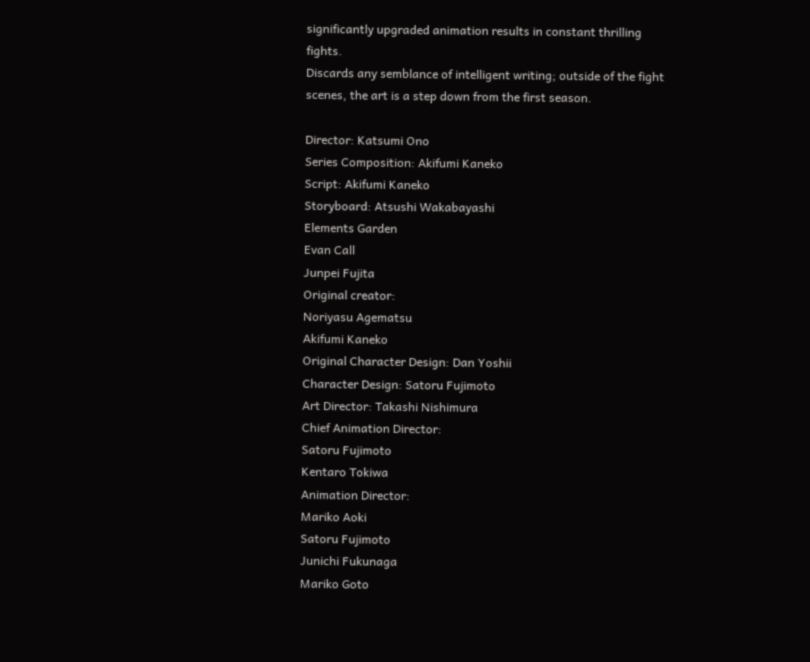significantly upgraded animation results in constant thrilling fights.
Discards any semblance of intelligent writing; outside of the fight scenes, the art is a step down from the first season.

Director: Katsumi Ono
Series Composition: Akifumi Kaneko
Script: Akifumi Kaneko
Storyboard: Atsushi Wakabayashi
Elements Garden
Evan Call
Junpei Fujita
Original creator:
Noriyasu Agematsu
Akifumi Kaneko
Original Character Design: Dan Yoshii
Character Design: Satoru Fujimoto
Art Director: Takashi Nishimura
Chief Animation Director:
Satoru Fujimoto
Kentaro Tokiwa
Animation Director:
Mariko Aoki
Satoru Fujimoto
Junichi Fukunaga
Mariko Goto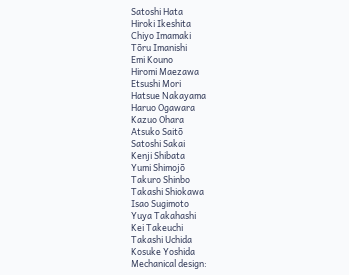Satoshi Hata
Hiroki Ikeshita
Chiyo Imamaki
Tōru Imanishi
Emi Kouno
Hiromi Maezawa
Etsushi Mori
Hatsue Nakayama
Haruo Ogawara
Kazuo Ohara
Atsuko Saitō
Satoshi Sakai
Kenji Shibata
Yumi Shimojō
Takuro Shinbo
Takashi Shiokawa
Isao Sugimoto
Yuya Takahashi
Kei Takeuchi
Takashi Uchida
Kosuke Yoshida
Mechanical design: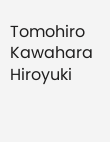Tomohiro Kawahara
Hiroyuki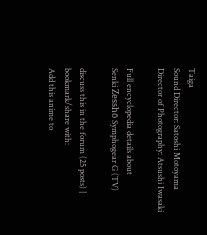Taiga
Sound Director: Satoshi Motoyama
Director of Photography: Atsushi Iwasaki

Full encyclopedia details about
Senki Zesshō Symphogear G (TV)

discuss this in the forum (25 posts) |
bookmark/share with:
Add this anime to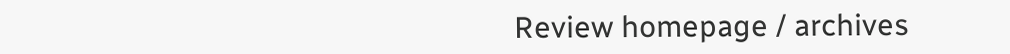Review homepage / archives